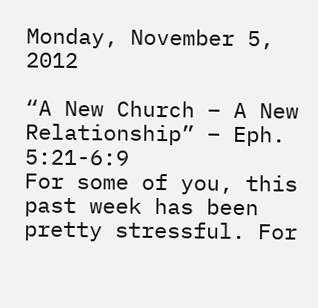Monday, November 5, 2012

“A New Church – A New Relationship” – Eph. 5:21-6:9
For some of you, this past week has been pretty stressful. For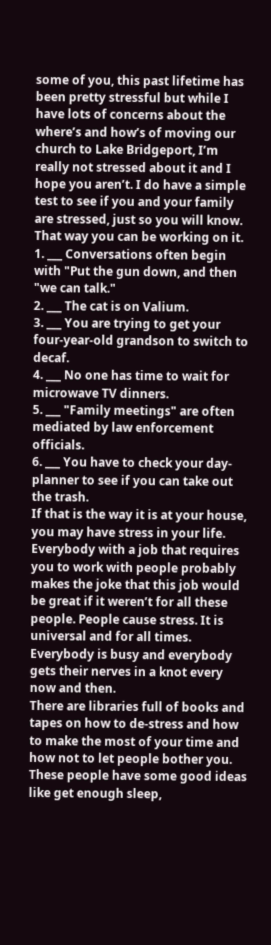some of you, this past lifetime has been pretty stressful but while I have lots of concerns about the where’s and how’s of moving our church to Lake Bridgeport, I’m really not stressed about it and I hope you aren’t. I do have a simple test to see if you and your family are stressed, just so you will know. That way you can be working on it.
1. ___ Conversations often begin with "Put the gun down, and then "we can talk."
2. ___ The cat is on Valium.
3. ___ You are trying to get your four-year-old grandson to switch to decaf.
4. ___ No one has time to wait for microwave TV dinners.
5. ___ "Family meetings" are often mediated by law enforcement officials.
6. ___ You have to check your day-planner to see if you can take out the trash.
If that is the way it is at your house, you may have stress in your life. Everybody with a job that requires you to work with people probably makes the joke that this job would be great if it weren’t for all these people. People cause stress. It is universal and for all times. Everybody is busy and everybody gets their nerves in a knot every now and then.
There are libraries full of books and tapes on how to de-stress and how to make the most of your time and how not to let people bother you. These people have some good ideas like get enough sleep,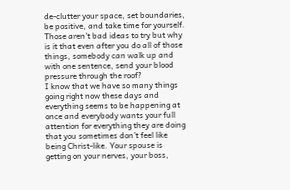de-clutter your space, set boundaries, be positive, and take time for yourself. Those aren’t bad ideas to try but why is it that even after you do all of those things, somebody can walk up and with one sentence, send your blood pressure through the roof?
I know that we have so many things going right now these days and everything seems to be happening at once and everybody wants your full attention for everything they are doing that you sometimes don’t feel like being Christ-like. Your spouse is getting on your nerves, your boss,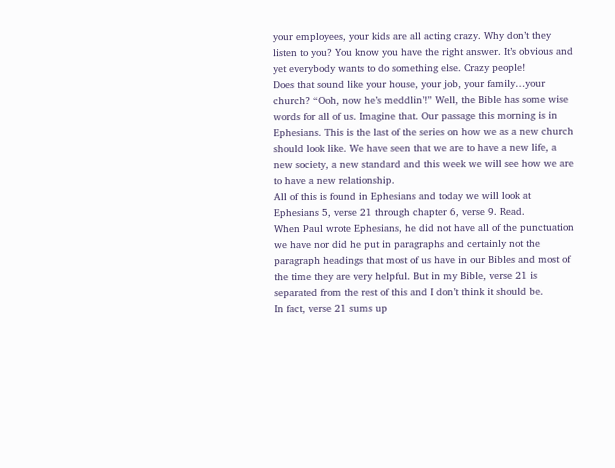your employees, your kids are all acting crazy. Why don’t they listen to you? You know you have the right answer. It’s obvious and yet everybody wants to do something else. Crazy people!
Does that sound like your house, your job, your family…your church? “Ooh, now he’s meddlin’!” Well, the Bible has some wise words for all of us. Imagine that. Our passage this morning is in Ephesians. This is the last of the series on how we as a new church should look like. We have seen that we are to have a new life, a new society, a new standard and this week we will see how we are to have a new relationship.
All of this is found in Ephesians and today we will look at Ephesians 5, verse 21 through chapter 6, verse 9. Read.
When Paul wrote Ephesians, he did not have all of the punctuation we have nor did he put in paragraphs and certainly not the paragraph headings that most of us have in our Bibles and most of the time they are very helpful. But in my Bible, verse 21 is separated from the rest of this and I don’t think it should be.
In fact, verse 21 sums up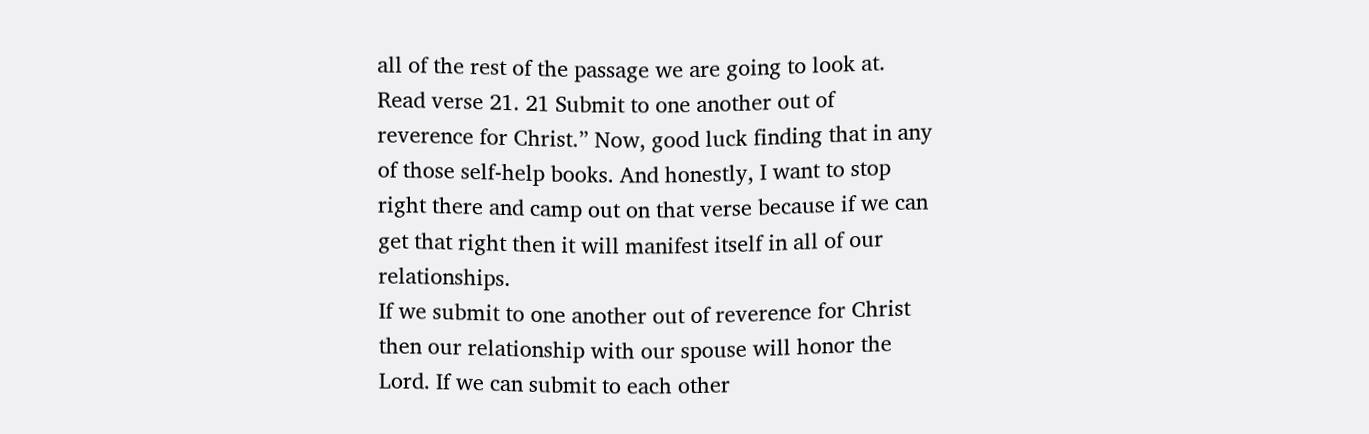all of the rest of the passage we are going to look at. Read verse 21. 21 Submit to one another out of reverence for Christ.” Now, good luck finding that in any of those self-help books. And honestly, I want to stop right there and camp out on that verse because if we can get that right then it will manifest itself in all of our relationships.
If we submit to one another out of reverence for Christ then our relationship with our spouse will honor the Lord. If we can submit to each other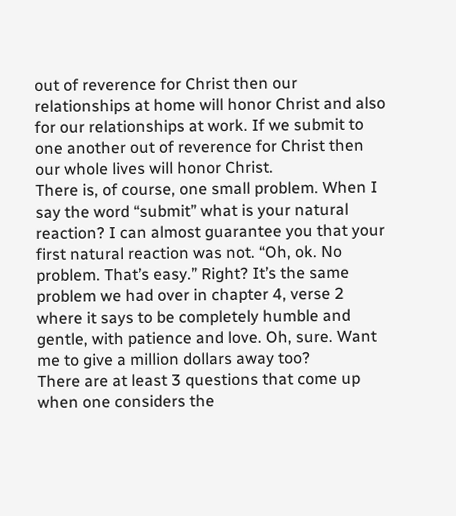out of reverence for Christ then our relationships at home will honor Christ and also for our relationships at work. If we submit to one another out of reverence for Christ then our whole lives will honor Christ.
There is, of course, one small problem. When I say the word “submit” what is your natural reaction? I can almost guarantee you that your first natural reaction was not. “Oh, ok. No problem. That’s easy.” Right? It’s the same problem we had over in chapter 4, verse 2 where it says to be completely humble and gentle, with patience and love. Oh, sure. Want me to give a million dollars away too?
There are at least 3 questions that come up when one considers the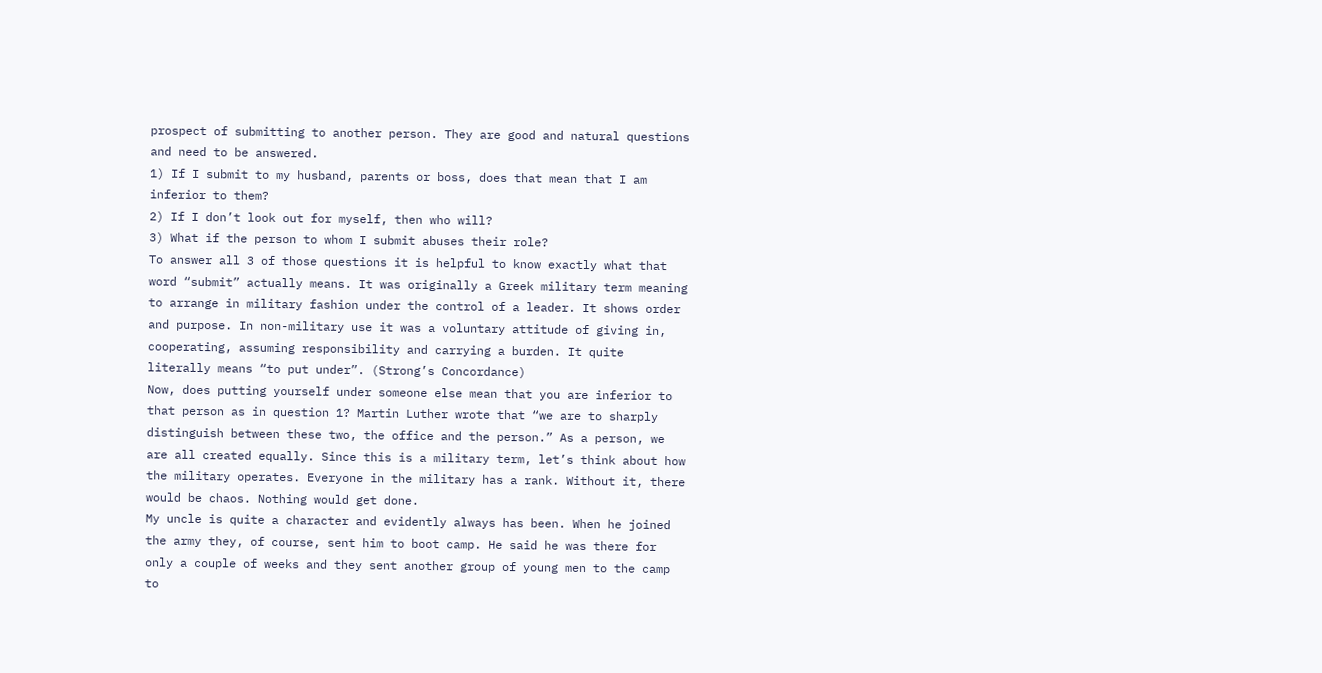prospect of submitting to another person. They are good and natural questions and need to be answered.
1) If I submit to my husband, parents or boss, does that mean that I am inferior to them?
2) If I don’t look out for myself, then who will?
3) What if the person to whom I submit abuses their role?
To answer all 3 of those questions it is helpful to know exactly what that word “submit” actually means. It was originally a Greek military term meaning to arrange in military fashion under the control of a leader. It shows order and purpose. In non-military use it was a voluntary attitude of giving in, cooperating, assuming responsibility and carrying a burden. It quite literally means “to put under”. (Strong’s Concordance)
Now, does putting yourself under someone else mean that you are inferior to that person as in question 1? Martin Luther wrote that “we are to sharply distinguish between these two, the office and the person.” As a person, we are all created equally. Since this is a military term, let’s think about how the military operates. Everyone in the military has a rank. Without it, there would be chaos. Nothing would get done.
My uncle is quite a character and evidently always has been. When he joined the army they, of course, sent him to boot camp. He said he was there for only a couple of weeks and they sent another group of young men to the camp to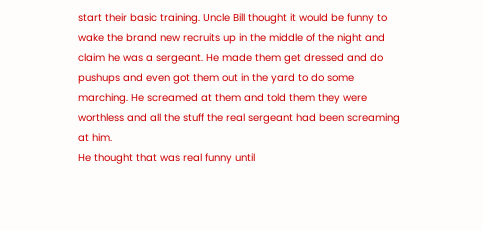start their basic training. Uncle Bill thought it would be funny to wake the brand new recruits up in the middle of the night and claim he was a sergeant. He made them get dressed and do pushups and even got them out in the yard to do some marching. He screamed at them and told them they were worthless and all the stuff the real sergeant had been screaming at him.
He thought that was real funny until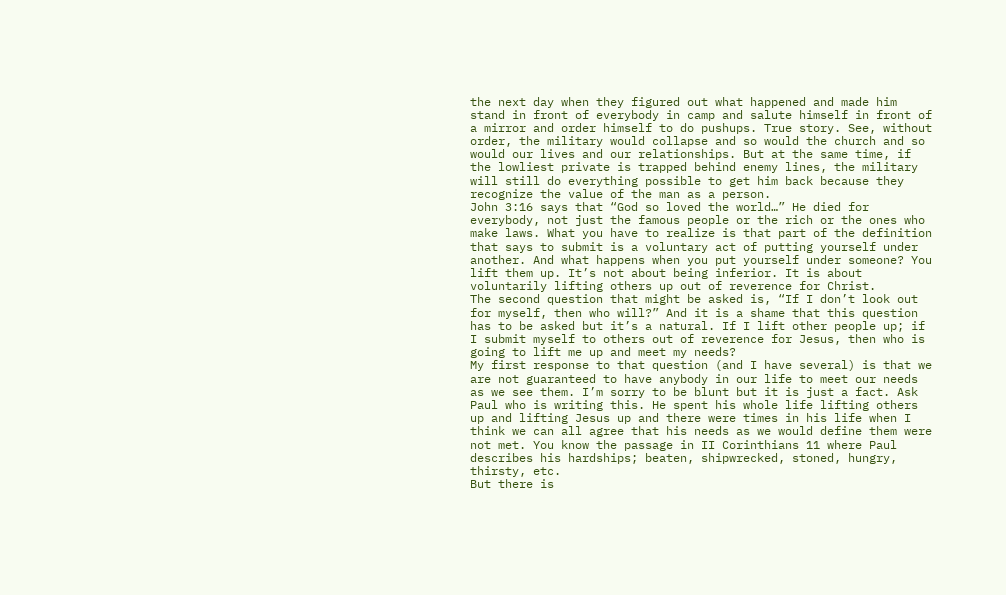the next day when they figured out what happened and made him stand in front of everybody in camp and salute himself in front of a mirror and order himself to do pushups. True story. See, without order, the military would collapse and so would the church and so would our lives and our relationships. But at the same time, if the lowliest private is trapped behind enemy lines, the military will still do everything possible to get him back because they recognize the value of the man as a person.
John 3:16 says that “God so loved the world…” He died for everybody, not just the famous people or the rich or the ones who make laws. What you have to realize is that part of the definition that says to submit is a voluntary act of putting yourself under another. And what happens when you put yourself under someone? You lift them up. It’s not about being inferior. It is about voluntarily lifting others up out of reverence for Christ.
The second question that might be asked is, “If I don’t look out for myself, then who will?” And it is a shame that this question has to be asked but it’s a natural. If I lift other people up; if I submit myself to others out of reverence for Jesus, then who is going to lift me up and meet my needs?
My first response to that question (and I have several) is that we are not guaranteed to have anybody in our life to meet our needs as we see them. I’m sorry to be blunt but it is just a fact. Ask Paul who is writing this. He spent his whole life lifting others up and lifting Jesus up and there were times in his life when I think we can all agree that his needs as we would define them were not met. You know the passage in II Corinthians 11 where Paul describes his hardships; beaten, shipwrecked, stoned, hungry, thirsty, etc.
But there is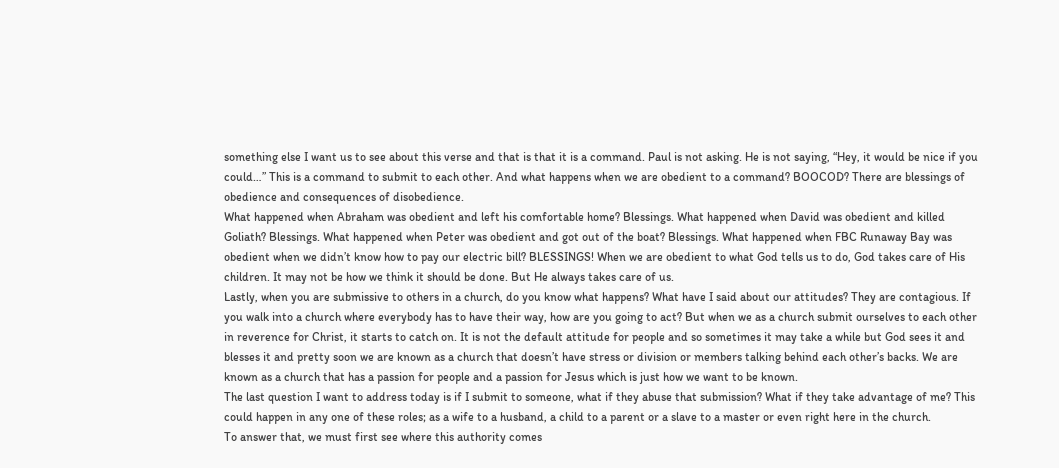something else I want us to see about this verse and that is that it is a command. Paul is not asking. He is not saying, “Hey, it would be nice if you could…” This is a command to submit to each other. And what happens when we are obedient to a command? BOOCOD? There are blessings of obedience and consequences of disobedience.
What happened when Abraham was obedient and left his comfortable home? Blessings. What happened when David was obedient and killed Goliath? Blessings. What happened when Peter was obedient and got out of the boat? Blessings. What happened when FBC Runaway Bay was obedient when we didn’t know how to pay our electric bill? BLESSINGS! When we are obedient to what God tells us to do, God takes care of His children. It may not be how we think it should be done. But He always takes care of us.
Lastly, when you are submissive to others in a church, do you know what happens? What have I said about our attitudes? They are contagious. If you walk into a church where everybody has to have their way, how are you going to act? But when we as a church submit ourselves to each other in reverence for Christ, it starts to catch on. It is not the default attitude for people and so sometimes it may take a while but God sees it and blesses it and pretty soon we are known as a church that doesn’t have stress or division or members talking behind each other’s backs. We are known as a church that has a passion for people and a passion for Jesus which is just how we want to be known.
The last question I want to address today is if I submit to someone, what if they abuse that submission? What if they take advantage of me? This could happen in any one of these roles; as a wife to a husband, a child to a parent or a slave to a master or even right here in the church.
To answer that, we must first see where this authority comes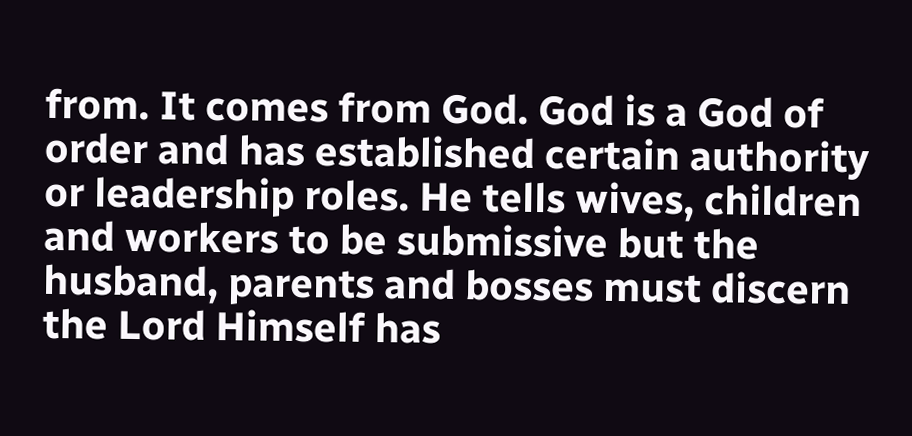from. It comes from God. God is a God of order and has established certain authority or leadership roles. He tells wives, children and workers to be submissive but the husband, parents and bosses must discern the Lord Himself has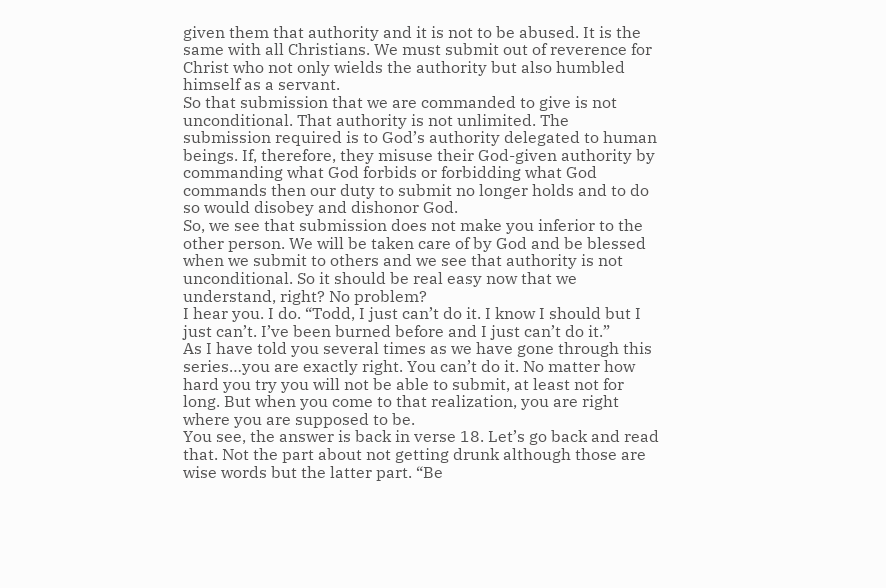given them that authority and it is not to be abused. It is the same with all Christians. We must submit out of reverence for Christ who not only wields the authority but also humbled himself as a servant.
So that submission that we are commanded to give is not unconditional. That authority is not unlimited. The submission required is to God’s authority delegated to human beings. If, therefore, they misuse their God-given authority by commanding what God forbids or forbidding what God commands then our duty to submit no longer holds and to do so would disobey and dishonor God.
So, we see that submission does not make you inferior to the other person. We will be taken care of by God and be blessed when we submit to others and we see that authority is not unconditional. So it should be real easy now that we understand, right? No problem?
I hear you. I do. “Todd, I just can’t do it. I know I should but I just can’t. I’ve been burned before and I just can’t do it.”
As I have told you several times as we have gone through this series…you are exactly right. You can’t do it. No matter how hard you try you will not be able to submit, at least not for long. But when you come to that realization, you are right where you are supposed to be.
You see, the answer is back in verse 18. Let’s go back and read that. Not the part about not getting drunk although those are wise words but the latter part. “Be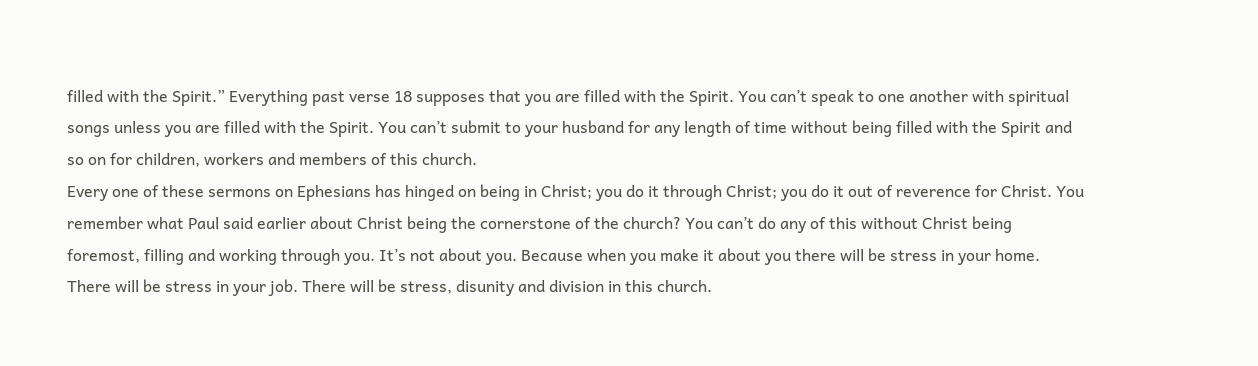filled with the Spirit.” Everything past verse 18 supposes that you are filled with the Spirit. You can’t speak to one another with spiritual songs unless you are filled with the Spirit. You can’t submit to your husband for any length of time without being filled with the Spirit and so on for children, workers and members of this church.
Every one of these sermons on Ephesians has hinged on being in Christ; you do it through Christ; you do it out of reverence for Christ. You remember what Paul said earlier about Christ being the cornerstone of the church? You can’t do any of this without Christ being foremost, filling and working through you. It’s not about you. Because when you make it about you there will be stress in your home. There will be stress in your job. There will be stress, disunity and division in this church.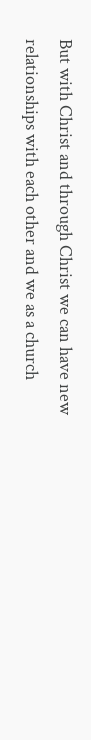But with Christ and through Christ we can have new relationships with each other and we as a church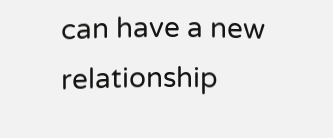can have a new relationship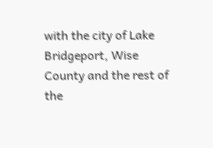with the city of Lake Bridgeport, Wise County and the rest of the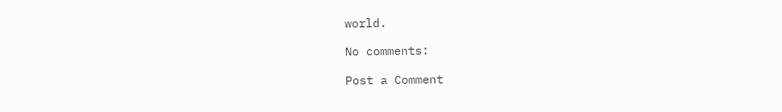world.

No comments:

Post a Comment